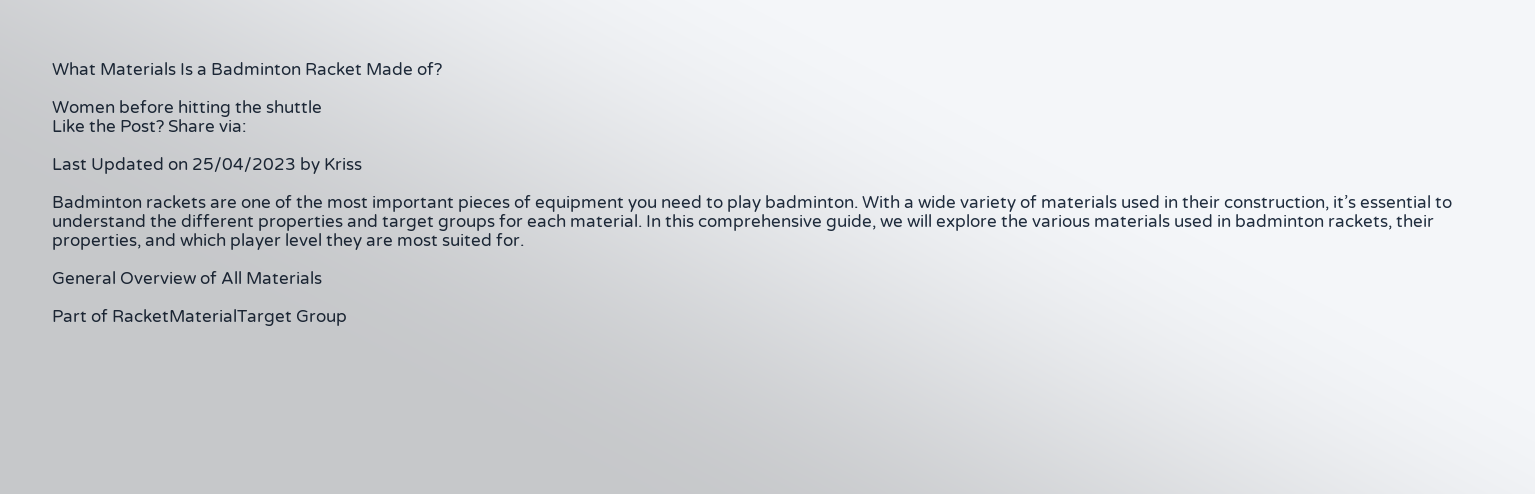What Materials Is a Badminton Racket Made of?

Women before hitting the shuttle
Like the Post? Share via:

Last Updated on 25/04/2023 by Kriss

Badminton rackets are one of the most important pieces of equipment you need to play badminton. With a wide variety of materials used in their construction, it’s essential to understand the different properties and target groups for each material. In this comprehensive guide, we will explore the various materials used in badminton rackets, their properties, and which player level they are most suited for.

General Overview of All Materials

Part of RacketMaterialTarget Group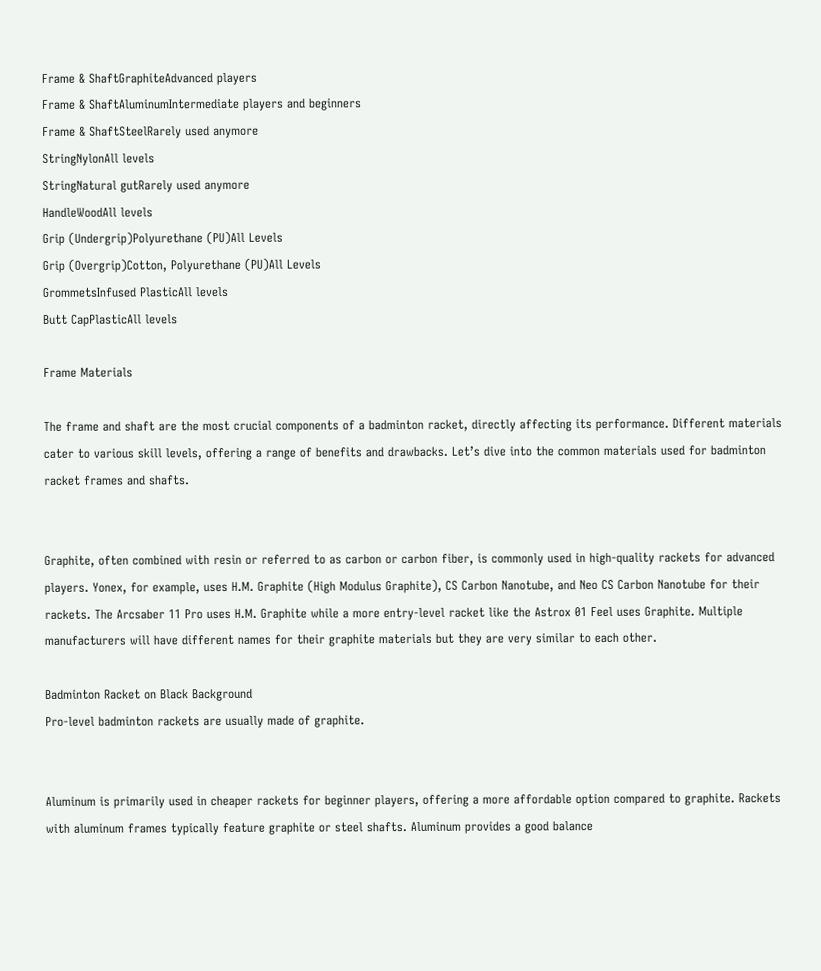Frame & ShaftGraphiteAdvanced players
Frame & ShaftAluminumIntermediate players and beginners
Frame & ShaftSteelRarely used anymore
StringNylonAll levels
StringNatural gutRarely used anymore
HandleWoodAll levels
Grip (Undergrip)Polyurethane (PU)All Levels
Grip (Overgrip)Cotton, Polyurethane (PU)All Levels
GrommetsInfused PlasticAll levels
Butt CapPlasticAll levels

Frame Materials

The frame and shaft are the most crucial components of a badminton racket, directly affecting its performance. Different materials cater to various skill levels, offering a range of benefits and drawbacks. Let’s dive into the common materials used for badminton racket frames and shafts.


Graphite, often combined with resin or referred to as carbon or carbon fiber, is commonly used in high-quality rackets for advanced players. Yonex, for example, uses H.M. Graphite (High Modulus Graphite), CS Carbon Nanotube, and Neo CS Carbon Nanotube for their rackets. The Arcsaber 11 Pro uses H.M. Graphite while a more entry-level racket like the Astrox 01 Feel uses Graphite. Multiple manufacturers will have different names for their graphite materials but they are very similar to each other.

Badminton Racket on Black Background
Pro-level badminton rackets are usually made of graphite.


Aluminum is primarily used in cheaper rackets for beginner players, offering a more affordable option compared to graphite. Rackets with aluminum frames typically feature graphite or steel shafts. Aluminum provides a good balance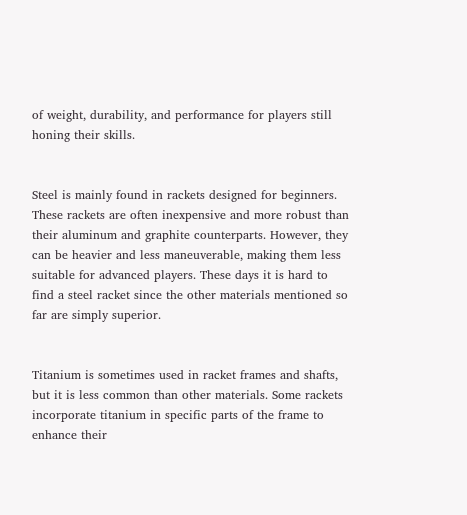of weight, durability, and performance for players still honing their skills.


Steel is mainly found in rackets designed for beginners. These rackets are often inexpensive and more robust than their aluminum and graphite counterparts. However, they can be heavier and less maneuverable, making them less suitable for advanced players. These days it is hard to find a steel racket since the other materials mentioned so far are simply superior.


Titanium is sometimes used in racket frames and shafts, but it is less common than other materials. Some rackets incorporate titanium in specific parts of the frame to enhance their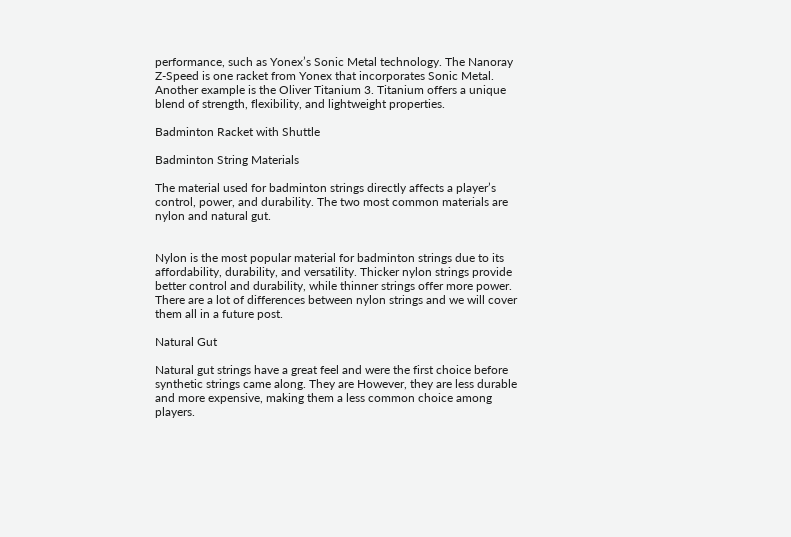performance, such as Yonex’s Sonic Metal technology. The Nanoray Z-Speed is one racket from Yonex that incorporates Sonic Metal. Another example is the Oliver Titanium 3. Titanium offers a unique blend of strength, flexibility, and lightweight properties.

Badminton Racket with Shuttle

Badminton String Materials

The material used for badminton strings directly affects a player’s control, power, and durability. The two most common materials are nylon and natural gut.


Nylon is the most popular material for badminton strings due to its affordability, durability, and versatility. Thicker nylon strings provide better control and durability, while thinner strings offer more power. There are a lot of differences between nylon strings and we will cover them all in a future post.

Natural Gut

Natural gut strings have a great feel and were the first choice before synthetic strings came along. They are However, they are less durable and more expensive, making them a less common choice among players.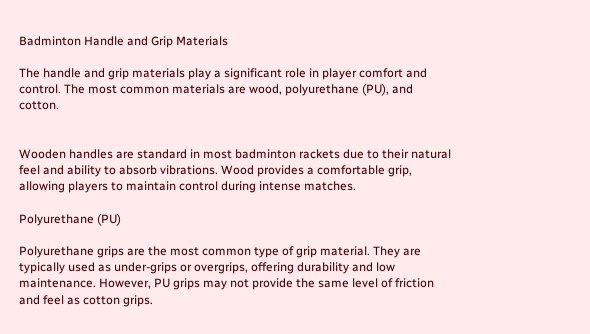Badminton Handle and Grip Materials

The handle and grip materials play a significant role in player comfort and control. The most common materials are wood, polyurethane (PU), and cotton.


Wooden handles are standard in most badminton rackets due to their natural feel and ability to absorb vibrations. Wood provides a comfortable grip, allowing players to maintain control during intense matches.

Polyurethane (PU)

Polyurethane grips are the most common type of grip material. They are typically used as under-grips or overgrips, offering durability and low maintenance. However, PU grips may not provide the same level of friction and feel as cotton grips.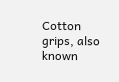Cotton grips, also known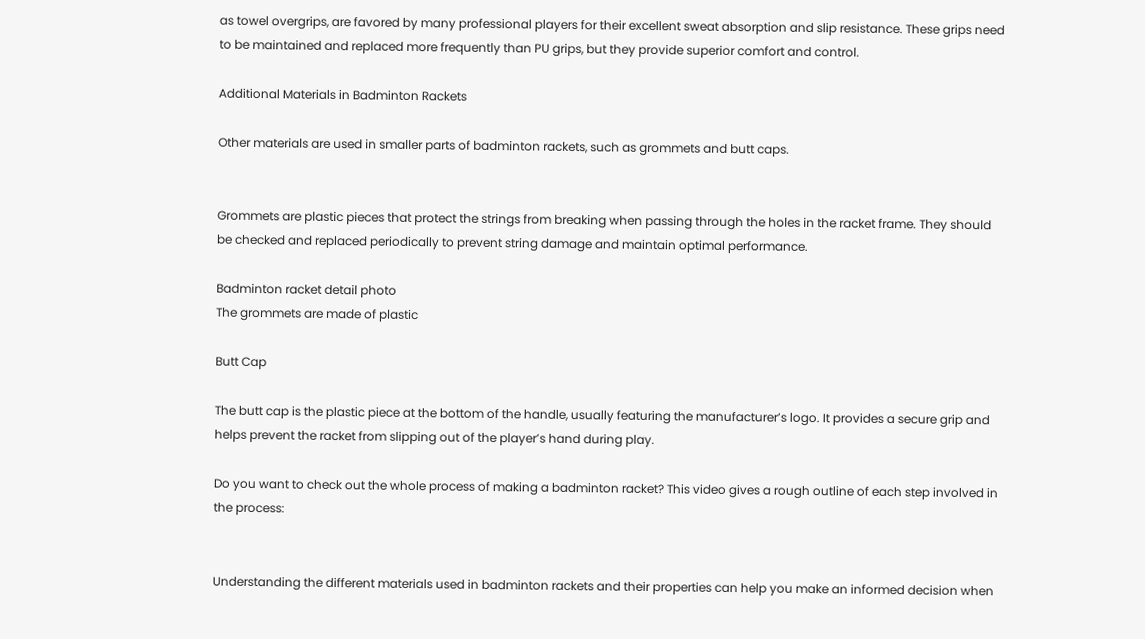as towel overgrips, are favored by many professional players for their excellent sweat absorption and slip resistance. These grips need to be maintained and replaced more frequently than PU grips, but they provide superior comfort and control.

Additional Materials in Badminton Rackets

Other materials are used in smaller parts of badminton rackets, such as grommets and butt caps.


Grommets are plastic pieces that protect the strings from breaking when passing through the holes in the racket frame. They should be checked and replaced periodically to prevent string damage and maintain optimal performance.

Badminton racket detail photo
The grommets are made of plastic

Butt Cap

The butt cap is the plastic piece at the bottom of the handle, usually featuring the manufacturer’s logo. It provides a secure grip and helps prevent the racket from slipping out of the player’s hand during play.

Do you want to check out the whole process of making a badminton racket? This video gives a rough outline of each step involved in the process:


Understanding the different materials used in badminton rackets and their properties can help you make an informed decision when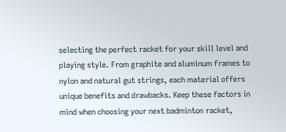selecting the perfect racket for your skill level and playing style. From graphite and aluminum frames to nylon and natural gut strings, each material offers unique benefits and drawbacks. Keep these factors in mind when choosing your next badminton racket,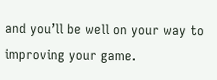and you’ll be well on your way to improving your game.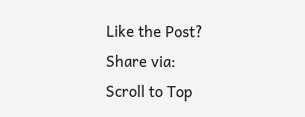Like the Post? Share via:
Scroll to Top